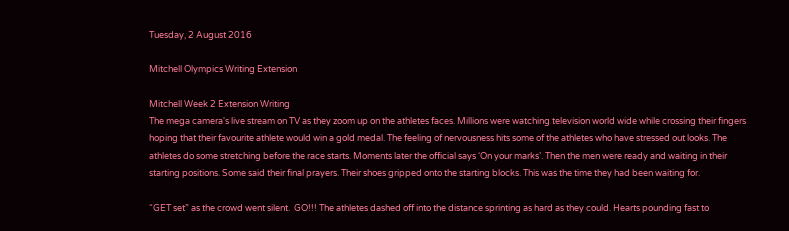Tuesday, 2 August 2016

Mitchell Olympics Writing Extension

Mitchell Week 2 Extension Writing
The mega camera's live stream on TV as they zoom up on the athletes faces. Millions were watching television world wide while crossing their fingers hoping that their favourite athlete would win a gold medal. The feeling of nervousness hits some of the athletes who have stressed out looks. The athletes do some stretching before the race starts. Moments later the official says ‘On your marks’. Then the men were ready and waiting in their starting positions. Some said their final prayers. Their shoes gripped onto the starting blocks. This was the time they had been waiting for.

“GET set” as the crowd went silent.  GO!!! The athletes dashed off into the distance sprinting as hard as they could. Hearts pounding fast to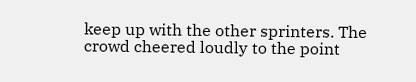keep up with the other sprinters. The crowd cheered loudly to the point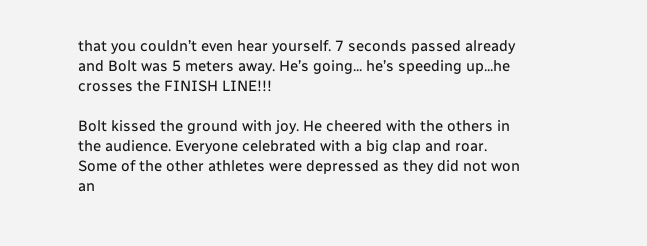that you couldn’t even hear yourself. 7 seconds passed already and Bolt was 5 meters away. He’s going... he’s speeding up...he crosses the FINISH LINE!!!

Bolt kissed the ground with joy. He cheered with the others in the audience. Everyone celebrated with a big clap and roar. Some of the other athletes were depressed as they did not won an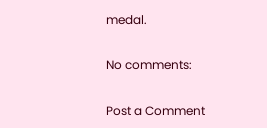medal.

No comments:

Post a Comment